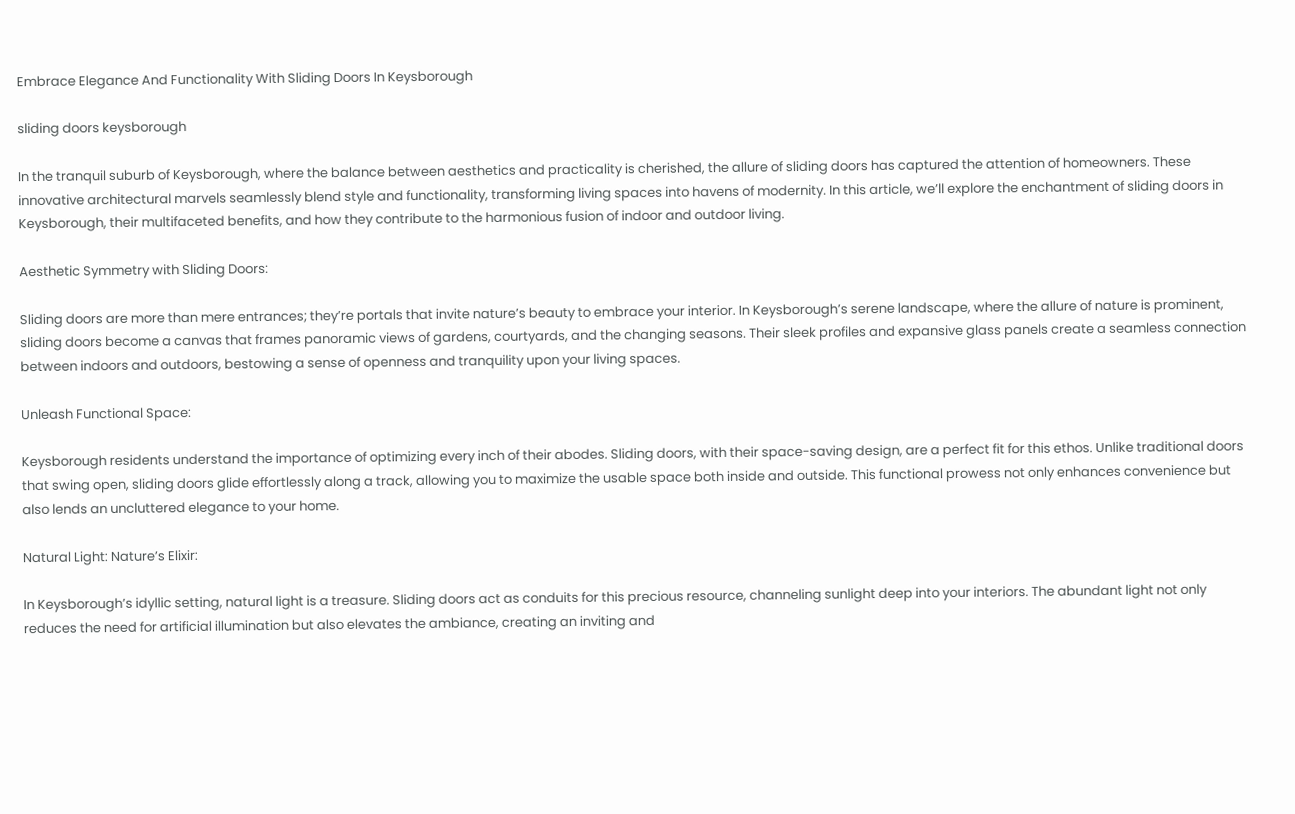Embrace Elegance And Functionality With Sliding Doors In Keysborough

sliding doors keysborough

In the tranquil suburb of Keysborough, where the balance between aesthetics and practicality is cherished, the allure of sliding doors has captured the attention of homeowners. These innovative architectural marvels seamlessly blend style and functionality, transforming living spaces into havens of modernity. In this article, we’ll explore the enchantment of sliding doors in Keysborough, their multifaceted benefits, and how they contribute to the harmonious fusion of indoor and outdoor living.

Aesthetic Symmetry with Sliding Doors:

Sliding doors are more than mere entrances; they’re portals that invite nature’s beauty to embrace your interior. In Keysborough’s serene landscape, where the allure of nature is prominent, sliding doors become a canvas that frames panoramic views of gardens, courtyards, and the changing seasons. Their sleek profiles and expansive glass panels create a seamless connection between indoors and outdoors, bestowing a sense of openness and tranquility upon your living spaces.

Unleash Functional Space:

Keysborough residents understand the importance of optimizing every inch of their abodes. Sliding doors, with their space-saving design, are a perfect fit for this ethos. Unlike traditional doors that swing open, sliding doors glide effortlessly along a track, allowing you to maximize the usable space both inside and outside. This functional prowess not only enhances convenience but also lends an uncluttered elegance to your home.

Natural Light: Nature’s Elixir:

In Keysborough’s idyllic setting, natural light is a treasure. Sliding doors act as conduits for this precious resource, channeling sunlight deep into your interiors. The abundant light not only reduces the need for artificial illumination but also elevates the ambiance, creating an inviting and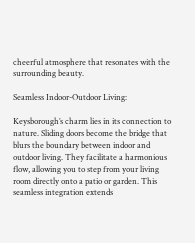cheerful atmosphere that resonates with the surrounding beauty.

Seamless Indoor-Outdoor Living:

Keysborough’s charm lies in its connection to nature. Sliding doors become the bridge that blurs the boundary between indoor and outdoor living. They facilitate a harmonious flow, allowing you to step from your living room directly onto a patio or garden. This seamless integration extends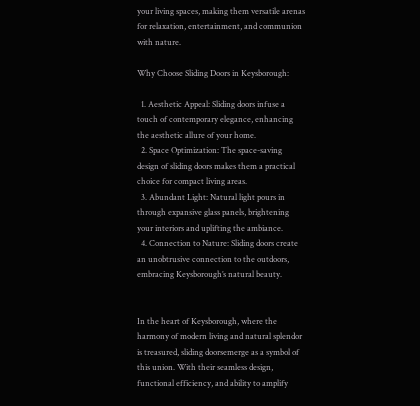your living spaces, making them versatile arenas for relaxation, entertainment, and communion with nature.

Why Choose Sliding Doors in Keysborough:

  1. Aesthetic Appeal: Sliding doors infuse a touch of contemporary elegance, enhancing the aesthetic allure of your home.
  2. Space Optimization: The space-saving design of sliding doors makes them a practical choice for compact living areas.
  3. Abundant Light: Natural light pours in through expansive glass panels, brightening your interiors and uplifting the ambiance.
  4. Connection to Nature: Sliding doors create an unobtrusive connection to the outdoors, embracing Keysborough’s natural beauty.


In the heart of Keysborough, where the harmony of modern living and natural splendor is treasured, sliding doorsemerge as a symbol of this union. With their seamless design, functional efficiency, and ability to amplify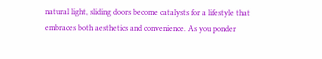natural light, sliding doors become catalysts for a lifestyle that embraces both aesthetics and convenience. As you ponder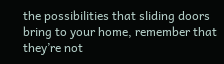the possibilities that sliding doors bring to your home, remember that they’re not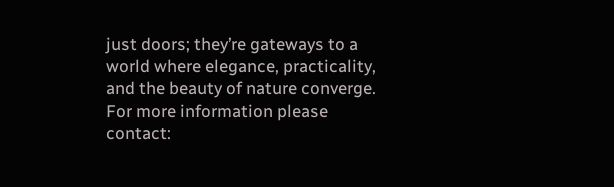just doors; they’re gateways to a world where elegance, practicality, and the beauty of nature converge. For more information please contact: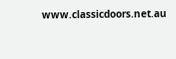www.classicdoors.net.au